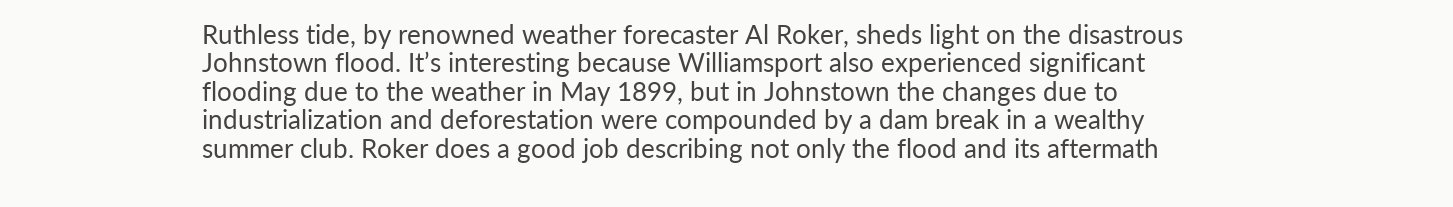Ruthless tide, by renowned weather forecaster Al Roker, sheds light on the disastrous Johnstown flood. It’s interesting because Williamsport also experienced significant flooding due to the weather in May 1899, but in Johnstown the changes due to industrialization and deforestation were compounded by a dam break in a wealthy summer club. Roker does a good job describing not only the flood and its aftermath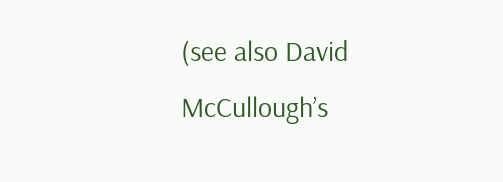(see also David McCullough’s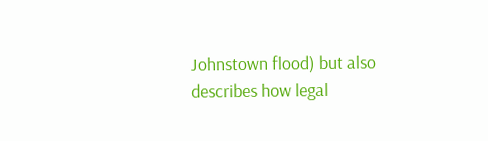Johnstown flood) but also describes how legal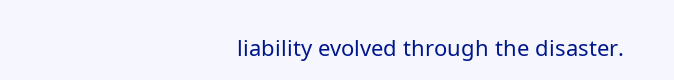liability evolved through the disaster.